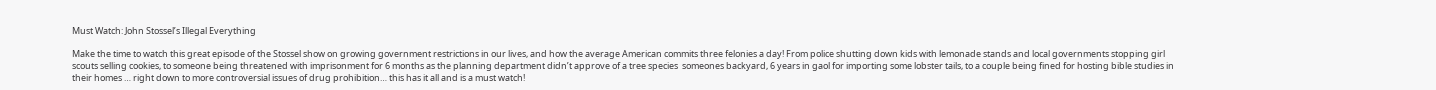Must Watch: John Stossel’s Illegal Everything

Make the time to watch this great episode of the Stossel show on growing government restrictions in our lives, and how the average American commits three felonies a day! From police shutting down kids with lemonade stands and local governments stopping girl scouts selling cookies, to someone being threatened with imprisonment for 6 months as the planning department didn’t approve of a tree species  someones backyard, 6 years in gaol for importing some lobster tails, to a couple being fined for hosting bible studies in their homes … right down to more controversial issues of drug prohibition… this has it all and is a must watch!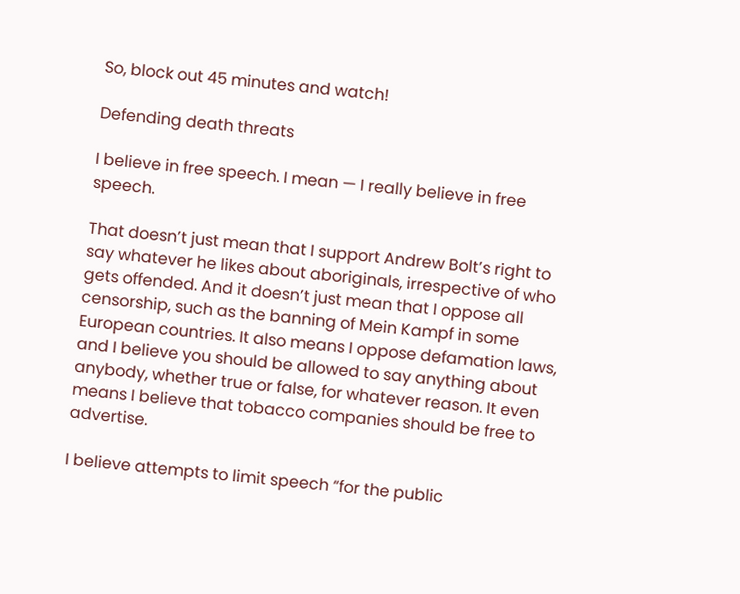So, block out 45 minutes and watch!

Defending death threats

I believe in free speech. I mean — I really believe in free speech.

That doesn’t just mean that I support Andrew Bolt’s right to say whatever he likes about aboriginals, irrespective of who gets offended. And it doesn’t just mean that I oppose all censorship, such as the banning of Mein Kampf in some European countries. It also means I oppose defamation laws, and I believe you should be allowed to say anything about anybody, whether true or false, for whatever reason. It even means I believe that tobacco companies should be free to advertise.

I believe attempts to limit speech “for the public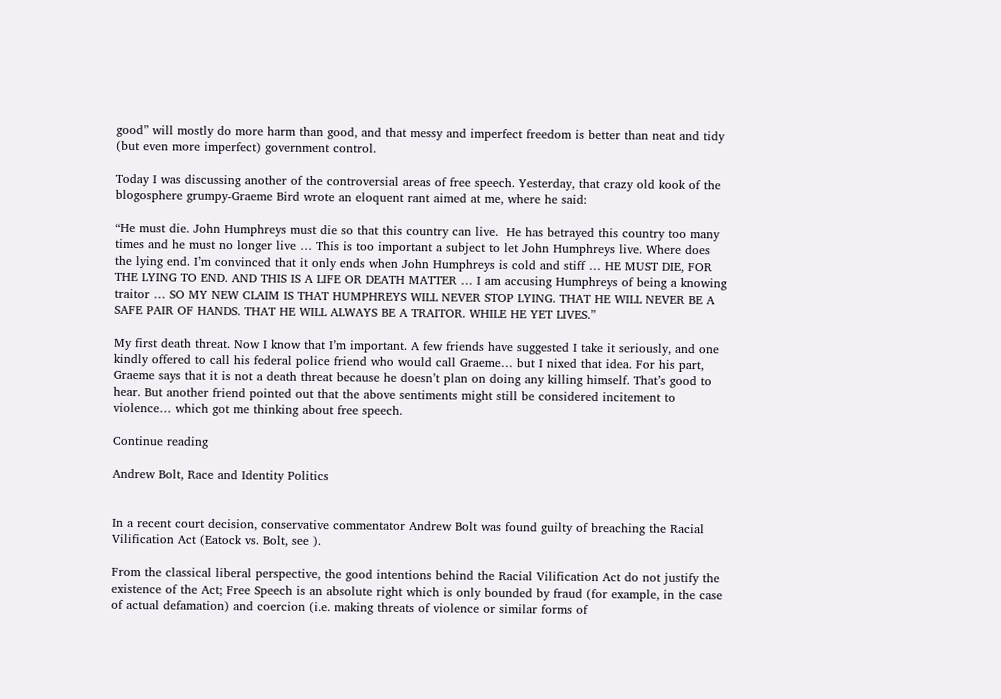good” will mostly do more harm than good, and that messy and imperfect freedom is better than neat and tidy (but even more imperfect) government control.

Today I was discussing another of the controversial areas of free speech. Yesterday, that crazy old kook of the blogosphere grumpy-Graeme Bird wrote an eloquent rant aimed at me, where he said:

“He must die. John Humphreys must die so that this country can live.  He has betrayed this country too many times and he must no longer live … This is too important a subject to let John Humphreys live. Where does the lying end. I’m convinced that it only ends when John Humphreys is cold and stiff … HE MUST DIE, FOR THE LYING TO END. AND THIS IS A LIFE OR DEATH MATTER … I am accusing Humphreys of being a knowing traitor … SO MY NEW CLAIM IS THAT HUMPHREYS WILL NEVER STOP LYING. THAT HE WILL NEVER BE A SAFE PAIR OF HANDS. THAT HE WILL ALWAYS BE A TRAITOR. WHILE HE YET LIVES.”

My first death threat. Now I know that I’m important. A few friends have suggested I take it seriously, and one kindly offered to call his federal police friend who would call Graeme… but I nixed that idea. For his part, Graeme says that it is not a death threat because he doesn’t plan on doing any killing himself. That’s good to hear. But another friend pointed out that the above sentiments might still be considered incitement to violence… which got me thinking about free speech.

Continue reading

Andrew Bolt, Race and Identity Politics


In a recent court decision, conservative commentator Andrew Bolt was found guilty of breaching the Racial Vilification Act (Eatock vs. Bolt, see ).

From the classical liberal perspective, the good intentions behind the Racial Vilification Act do not justify the existence of the Act; Free Speech is an absolute right which is only bounded by fraud (for example, in the case of actual defamation) and coercion (i.e. making threats of violence or similar forms of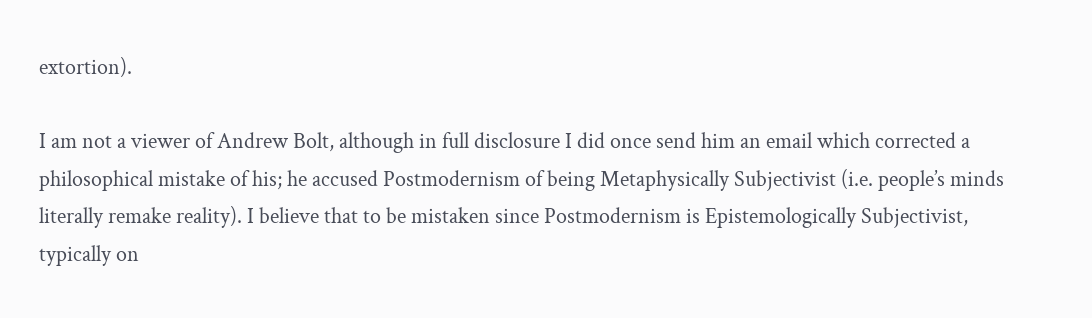extortion).

I am not a viewer of Andrew Bolt, although in full disclosure I did once send him an email which corrected a philosophical mistake of his; he accused Postmodernism of being Metaphysically Subjectivist (i.e. people’s minds literally remake reality). I believe that to be mistaken since Postmodernism is Epistemologically Subjectivist, typically on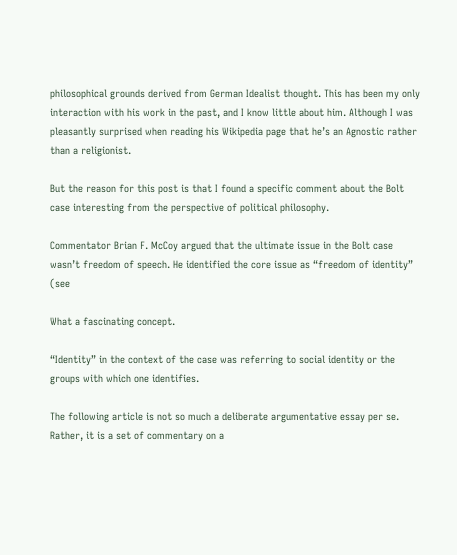philosophical grounds derived from German Idealist thought. This has been my only interaction with his work in the past, and I know little about him. Although I was pleasantly surprised when reading his Wikipedia page that he’s an Agnostic rather than a religionist.

But the reason for this post is that I found a specific comment about the Bolt case interesting from the perspective of political philosophy.

Commentator Brian F. McCoy argued that the ultimate issue in the Bolt case wasn’t freedom of speech. He identified the core issue as “freedom of identity” (see

What a fascinating concept.

“Identity” in the context of the case was referring to social identity or the groups with which one identifies.

The following article is not so much a deliberate argumentative essay per se. Rather, it is a set of commentary on a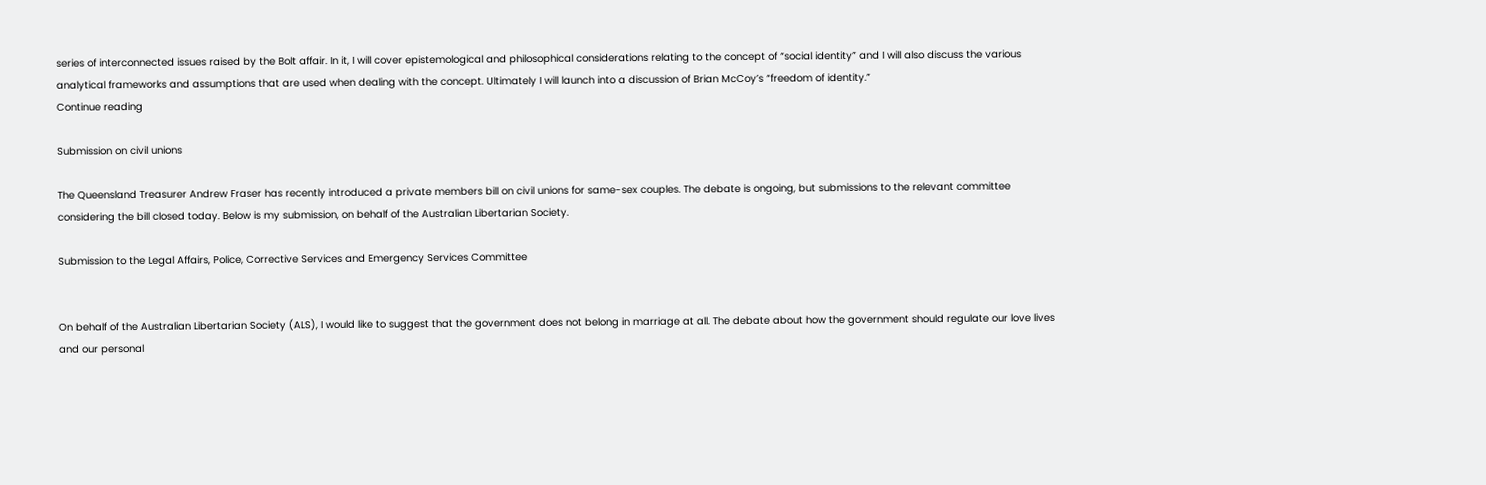series of interconnected issues raised by the Bolt affair. In it, I will cover epistemological and philosophical considerations relating to the concept of “social identity” and I will also discuss the various analytical frameworks and assumptions that are used when dealing with the concept. Ultimately I will launch into a discussion of Brian McCoy’s “freedom of identity.”
Continue reading

Submission on civil unions

The Queensland Treasurer Andrew Fraser has recently introduced a private members bill on civil unions for same-sex couples. The debate is ongoing, but submissions to the relevant committee considering the bill closed today. Below is my submission, on behalf of the Australian Libertarian Society.

Submission to the Legal Affairs, Police, Corrective Services and Emergency Services Committee


On behalf of the Australian Libertarian Society (ALS), I would like to suggest that the government does not belong in marriage at all. The debate about how the government should regulate our love lives and our personal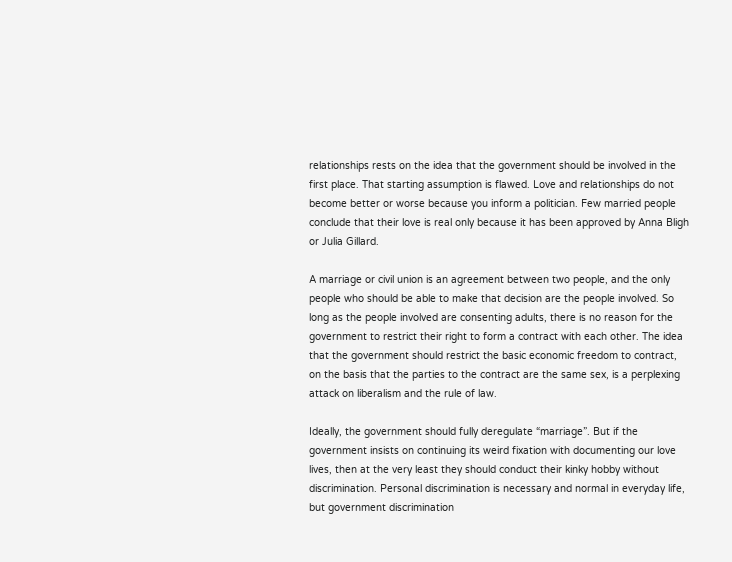relationships rests on the idea that the government should be involved in the first place. That starting assumption is flawed. Love and relationships do not become better or worse because you inform a politician. Few married people conclude that their love is real only because it has been approved by Anna Bligh or Julia Gillard.

A marriage or civil union is an agreement between two people, and the only people who should be able to make that decision are the people involved. So long as the people involved are consenting adults, there is no reason for the government to restrict their right to form a contract with each other. The idea that the government should restrict the basic economic freedom to contract, on the basis that the parties to the contract are the same sex, is a perplexing attack on liberalism and the rule of law.

Ideally, the government should fully deregulate “marriage”. But if the government insists on continuing its weird fixation with documenting our love lives, then at the very least they should conduct their kinky hobby without discrimination. Personal discrimination is necessary and normal in everyday life, but government discrimination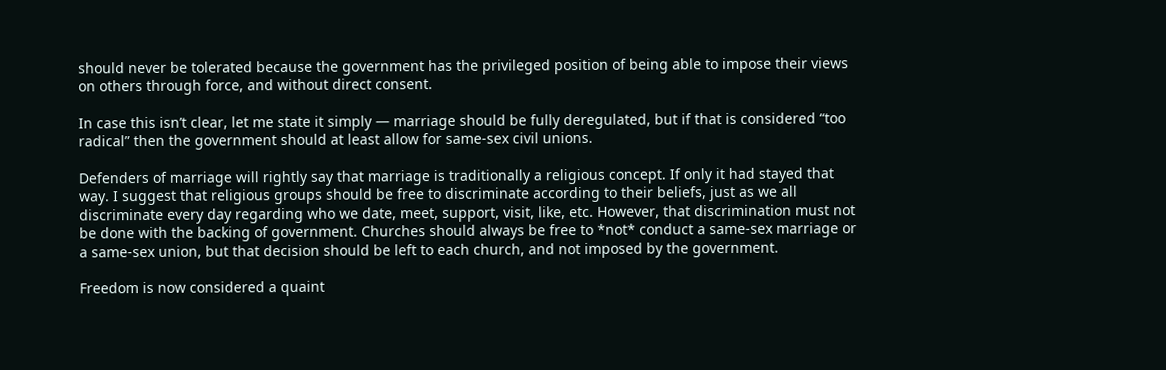should never be tolerated because the government has the privileged position of being able to impose their views on others through force, and without direct consent.

In case this isn’t clear, let me state it simply — marriage should be fully deregulated, but if that is considered “too radical” then the government should at least allow for same-sex civil unions.

Defenders of marriage will rightly say that marriage is traditionally a religious concept. If only it had stayed that way. I suggest that religious groups should be free to discriminate according to their beliefs, just as we all discriminate every day regarding who we date, meet, support, visit, like, etc. However, that discrimination must not be done with the backing of government. Churches should always be free to *not* conduct a same-sex marriage or a same-sex union, but that decision should be left to each church, and not imposed by the government.

Freedom is now considered a quaint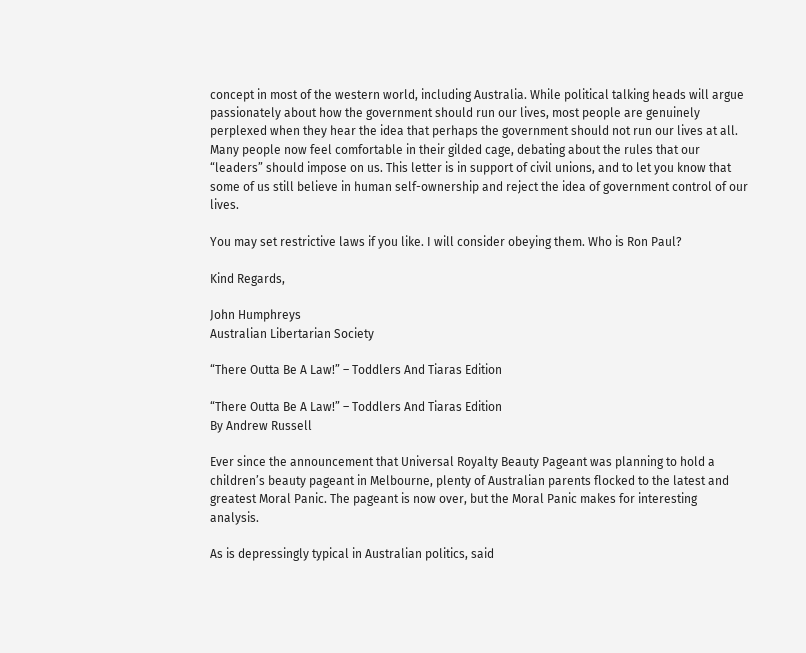concept in most of the western world, including Australia. While political talking heads will argue passionately about how the government should run our lives, most people are genuinely perplexed when they hear the idea that perhaps the government should not run our lives at all. Many people now feel comfortable in their gilded cage, debating about the rules that our “leaders” should impose on us. This letter is in support of civil unions, and to let you know that some of us still believe in human self-ownership and reject the idea of government control of our lives.

You may set restrictive laws if you like. I will consider obeying them. Who is Ron Paul?

Kind Regards,

John Humphreys
Australian Libertarian Society

“There Outta Be A Law!” – Toddlers And Tiaras Edition

“There Outta Be A Law!” – Toddlers And Tiaras Edition
By Andrew Russell

Ever since the announcement that Universal Royalty Beauty Pageant was planning to hold a children’s beauty pageant in Melbourne, plenty of Australian parents flocked to the latest and greatest Moral Panic. The pageant is now over, but the Moral Panic makes for interesting analysis.

As is depressingly typical in Australian politics, said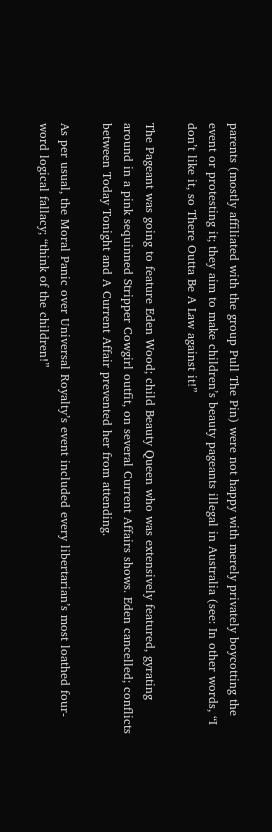parents (mostly affiliated with the group Pull The Pin) were not happy with merely privately boycotting the event or protesting it; they aim to make children’s beauty pageants illegal in Australia (see: In other words, “I don’t like it, so There Outta Be A Law against it!”

The Pageant was going to feature Eden Wood; child Beauty Queen who was extensively featured, gyrating around in a pink sequinned Stripper Cowgirl outfit, on several Current Affairs shows. Eden cancelled; conflicts between Today Tonight and A Current Affair prevented her from attending.

As per usual, the Moral Panic over Universal Royalty’s event included every libertarian’s most loathed four-word logical fallacy; “think of the children!”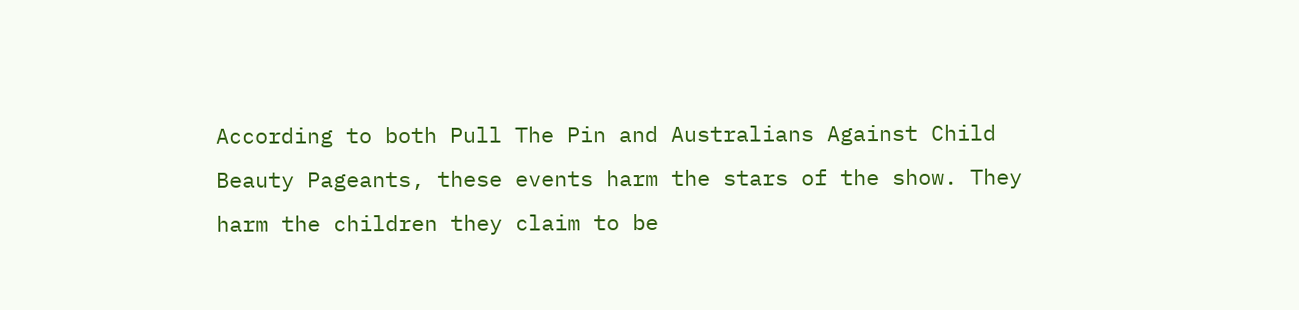According to both Pull The Pin and Australians Against Child Beauty Pageants, these events harm the stars of the show. They harm the children they claim to be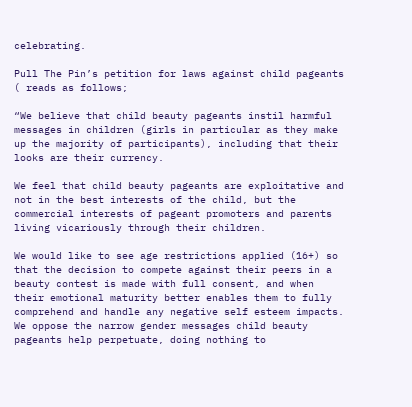celebrating.

Pull The Pin’s petition for laws against child pageants ( reads as follows;

“We believe that child beauty pageants instil harmful messages in children (girls in particular as they make up the majority of participants), including that their looks are their currency.

We feel that child beauty pageants are exploitative and not in the best interests of the child, but the commercial interests of pageant promoters and parents living vicariously through their children.

We would like to see age restrictions applied (16+) so that the decision to compete against their peers in a beauty contest is made with full consent, and when their emotional maturity better enables them to fully comprehend and handle any negative self esteem impacts. We oppose the narrow gender messages child beauty pageants help perpetuate, doing nothing to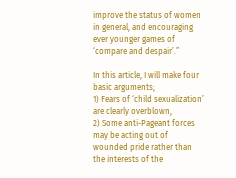improve the status of women in general, and encouraging ever younger games of ‘compare and despair’.”

In this article, I will make four basic arguments;
1) Fears of ‘child sexualization’ are clearly overblown,
2) Some anti-Pageant forces may be acting out of wounded pride rather than the interests of the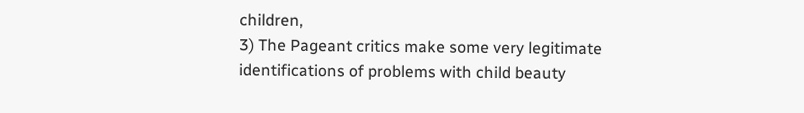children,
3) The Pageant critics make some very legitimate identifications of problems with child beauty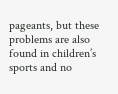pageants, but these problems are also found in children’s sports and no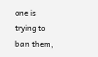one is trying to ban them,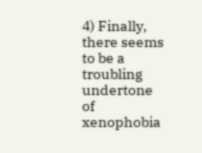4) Finally, there seems to be a troubling undertone of xenophobia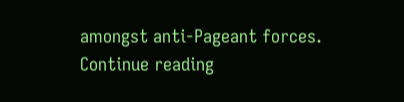amongst anti-Pageant forces.
Continue reading